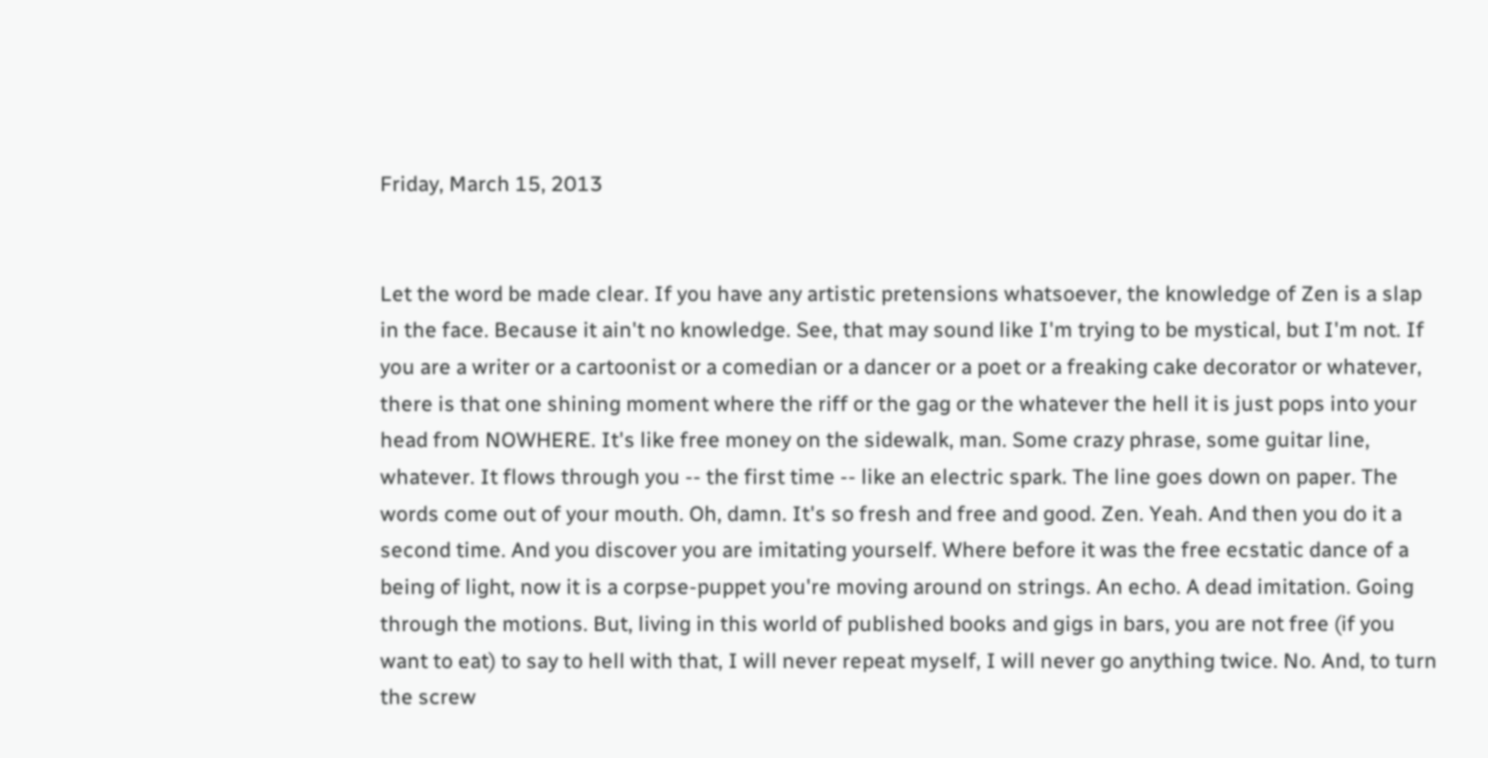Friday, March 15, 2013


Let the word be made clear. If you have any artistic pretensions whatsoever, the knowledge of Zen is a slap in the face. Because it ain't no knowledge. See, that may sound like I'm trying to be mystical, but I'm not. If you are a writer or a cartoonist or a comedian or a dancer or a poet or a freaking cake decorator or whatever, there is that one shining moment where the riff or the gag or the whatever the hell it is just pops into your head from NOWHERE. It's like free money on the sidewalk, man. Some crazy phrase, some guitar line, whatever. It flows through you -- the first time -- like an electric spark. The line goes down on paper. The words come out of your mouth. Oh, damn. It's so fresh and free and good. Zen. Yeah. And then you do it a second time. And you discover you are imitating yourself. Where before it was the free ecstatic dance of a being of light, now it is a corpse-puppet you're moving around on strings. An echo. A dead imitation. Going through the motions. But, living in this world of published books and gigs in bars, you are not free (if you want to eat) to say to hell with that, I will never repeat myself, I will never go anything twice. No. And, to turn the screw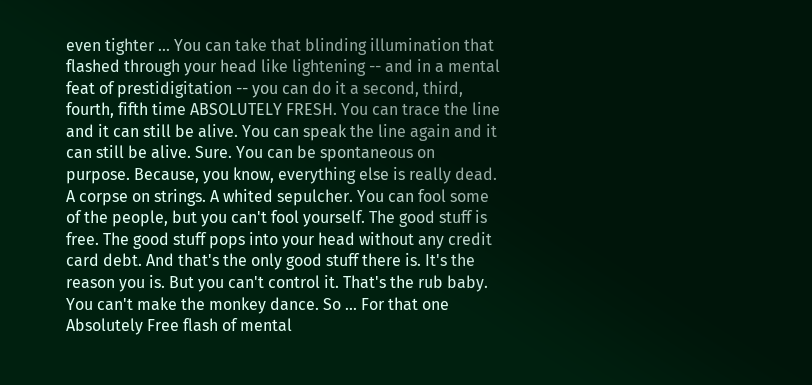even tighter ... You can take that blinding illumination that flashed through your head like lightening -- and in a mental feat of prestidigitation -- you can do it a second, third, fourth, fifth time ABSOLUTELY FRESH. You can trace the line and it can still be alive. You can speak the line again and it can still be alive. Sure. You can be spontaneous on purpose. Because, you know, everything else is really dead. A corpse on strings. A whited sepulcher. You can fool some of the people, but you can't fool yourself. The good stuff is free. The good stuff pops into your head without any credit card debt. And that's the only good stuff there is. It's the reason you is. But you can't control it. That's the rub baby. You can't make the monkey dance. So ... For that one Absolutely Free flash of mental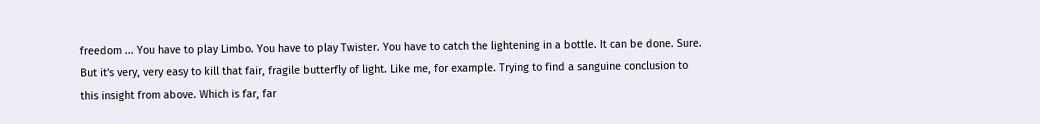freedom ... You have to play Limbo. You have to play Twister. You have to catch the lightening in a bottle. It can be done. Sure. But it's very, very easy to kill that fair, fragile butterfly of light. Like me, for example. Trying to find a sanguine conclusion to this insight from above. Which is far, far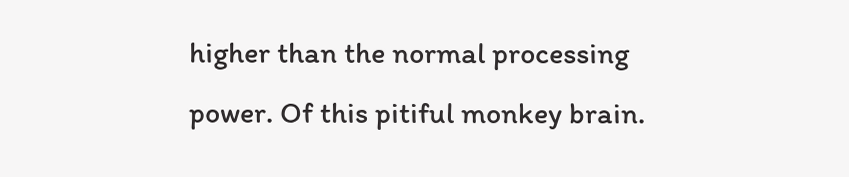higher than the normal processing power. Of this pitiful monkey brain.